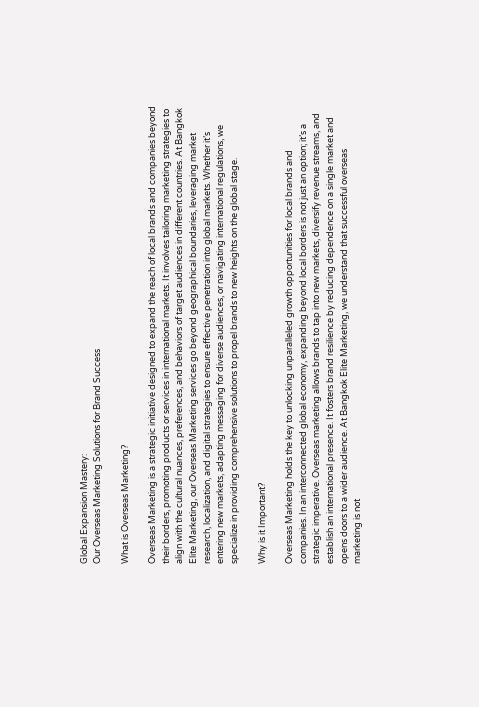Global Expansion Mastery:
Our Overseas Marketing Solutions for Brand Success

What is Overseas Marketing?

Overseas Marketing is a strategic initiative designed to expand the reach of local brands and companies beyond their borders, promoting products or services in international markets. It involves tailoring marketing strategies to align with the cultural nuances, preferences, and behaviors of target audiences in different countries. At Bangkok Elite Marketing, our Overseas Marketing services go beyond geographical boundaries, leveraging market research, localization, and digital strategies to ensure effective penetration into global markets. Whether it’s entering new markets, adapting messaging for diverse audiences, or navigating international regulations, we specialize in providing comprehensive solutions to propel brands to new heights on the global stage.

Why is it Important?

Overseas Marketing holds the key to unlocking unparalleled growth opportunities for local brands and companies. In an interconnected global economy, expanding beyond local borders is not just an option; it’s a strategic imperative. Overseas marketing allows brands to tap into new markets, diversify revenue streams, and establish an international presence. It fosters brand resilience by reducing dependence on a single market and opens doors to a wider audience. At Bangkok Elite Marketing, we understand that successful overseas marketing is not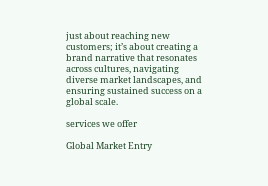just about reaching new customers; it’s about creating a brand narrative that resonates across cultures, navigating diverse market landscapes, and ensuring sustained success on a global scale.

services we offer

Global Market Entry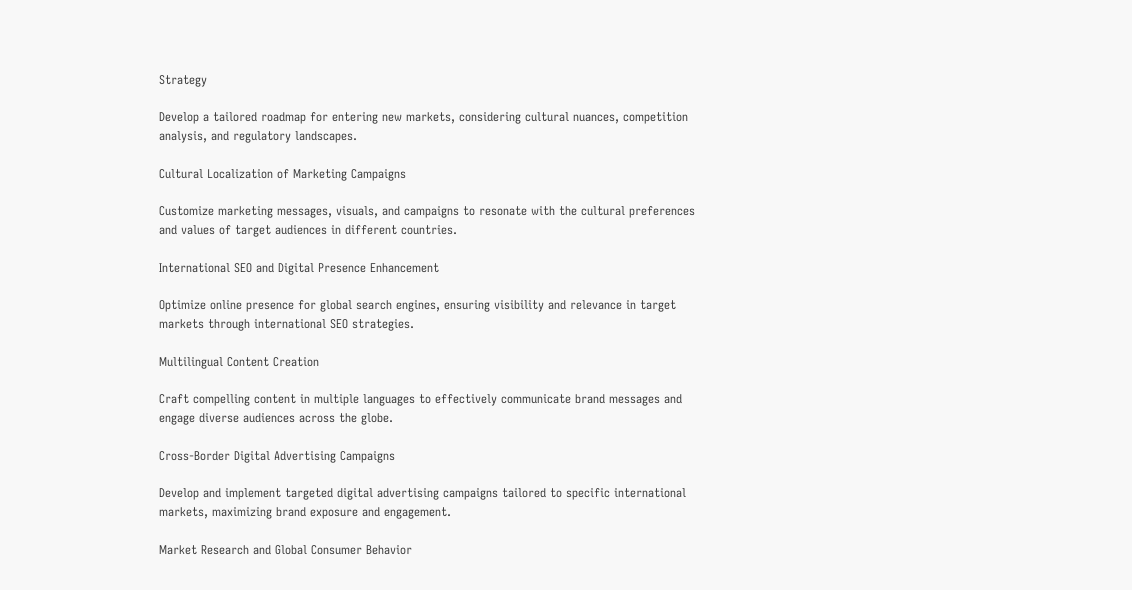Strategy

Develop a tailored roadmap for entering new markets, considering cultural nuances, competition analysis, and regulatory landscapes.

Cultural Localization of Marketing Campaigns

Customize marketing messages, visuals, and campaigns to resonate with the cultural preferences and values of target audiences in different countries.

International SEO and Digital Presence Enhancement

Optimize online presence for global search engines, ensuring visibility and relevance in target markets through international SEO strategies.

Multilingual Content Creation

Craft compelling content in multiple languages to effectively communicate brand messages and engage diverse audiences across the globe.

Cross-Border Digital Advertising Campaigns

Develop and implement targeted digital advertising campaigns tailored to specific international markets, maximizing brand exposure and engagement.

Market Research and Global Consumer Behavior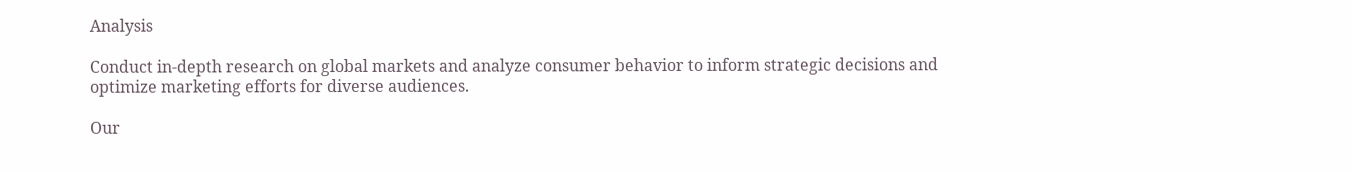Analysis

Conduct in-depth research on global markets and analyze consumer behavior to inform strategic decisions and optimize marketing efforts for diverse audiences.

Our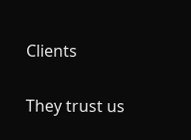Clients

They trust us